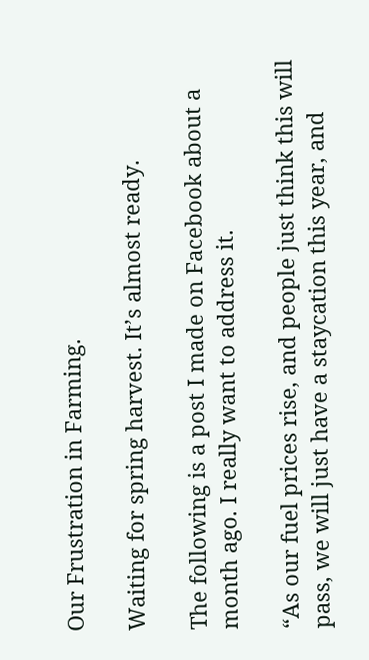Our Frustration in Farming.

Waiting for spring harvest. It’s almost ready.

The following is a post I made on Facebook about a month ago. I really want to address it.

“As our fuel prices rise, and people just think this will pass, we will just have a staycation this year, and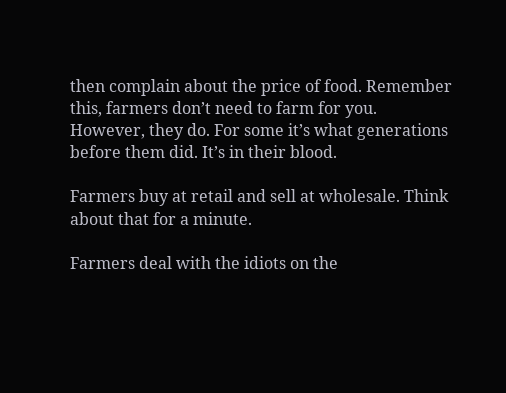then complain about the price of food. Remember this, farmers don’t need to farm for you. However, they do. For some it’s what generations before them did. It’s in their blood.

Farmers buy at retail and sell at wholesale. Think about that for a minute.

Farmers deal with the idiots on the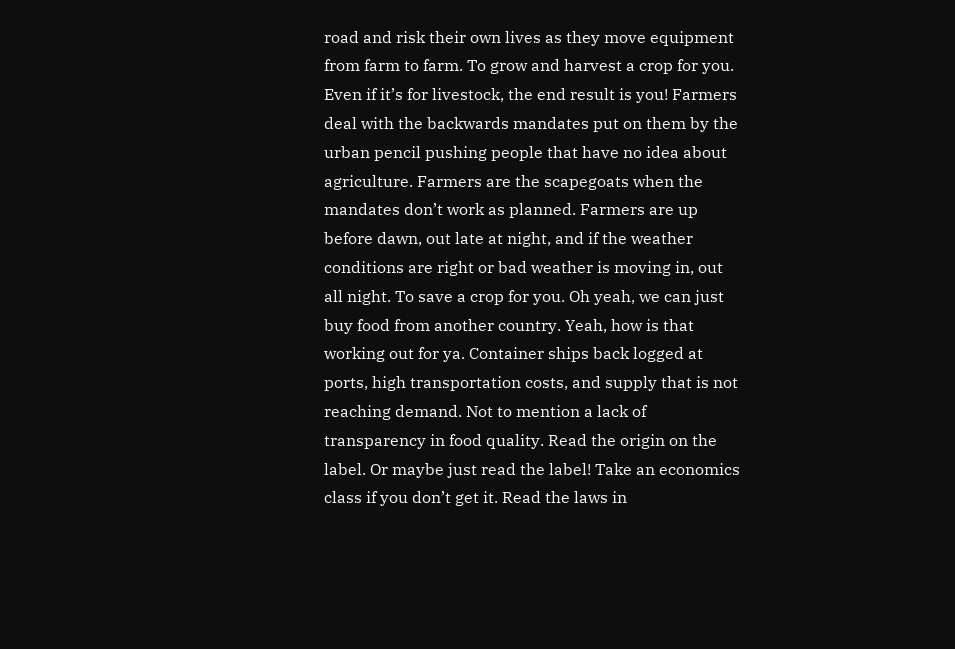road and risk their own lives as they move equipment from farm to farm. To grow and harvest a crop for you. Even if it’s for livestock, the end result is you! Farmers deal with the backwards mandates put on them by the urban pencil pushing people that have no idea about agriculture. Farmers are the scapegoats when the mandates don’t work as planned. Farmers are up before dawn, out late at night, and if the weather conditions are right or bad weather is moving in, out all night. To save a crop for you. Oh yeah, we can just buy food from another country. Yeah, how is that working out for ya. Container ships back logged at ports, high transportation costs, and supply that is not reaching demand. Not to mention a lack of transparency in food quality. Read the origin on the label. Or maybe just read the label! Take an economics class if you don’t get it. Read the laws in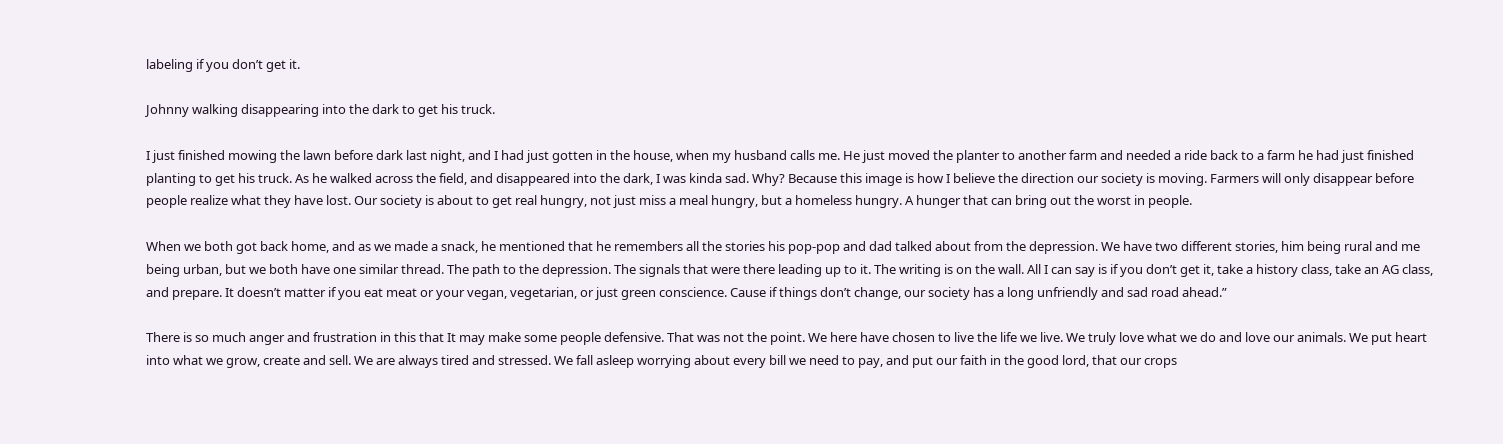labeling if you don’t get it.

Johnny walking disappearing into the dark to get his truck.

I just finished mowing the lawn before dark last night, and I had just gotten in the house, when my husband calls me. He just moved the planter to another farm and needed a ride back to a farm he had just finished planting to get his truck. As he walked across the field, and disappeared into the dark, I was kinda sad. Why? Because this image is how I believe the direction our society is moving. Farmers will only disappear before people realize what they have lost. Our society is about to get real hungry, not just miss a meal hungry, but a homeless hungry. A hunger that can bring out the worst in people.

When we both got back home, and as we made a snack, he mentioned that he remembers all the stories his pop-pop and dad talked about from the depression. We have two different stories, him being rural and me being urban, but we both have one similar thread. The path to the depression. The signals that were there leading up to it. The writing is on the wall. All I can say is if you don’t get it, take a history class, take an AG class, and prepare. It doesn’t matter if you eat meat or your vegan, vegetarian, or just green conscience. Cause if things don’t change, our society has a long unfriendly and sad road ahead.”

There is so much anger and frustration in this that It may make some people defensive. That was not the point. We here have chosen to live the life we live. We truly love what we do and love our animals. We put heart into what we grow, create and sell. We are always tired and stressed. We fall asleep worrying about every bill we need to pay, and put our faith in the good lord, that our crops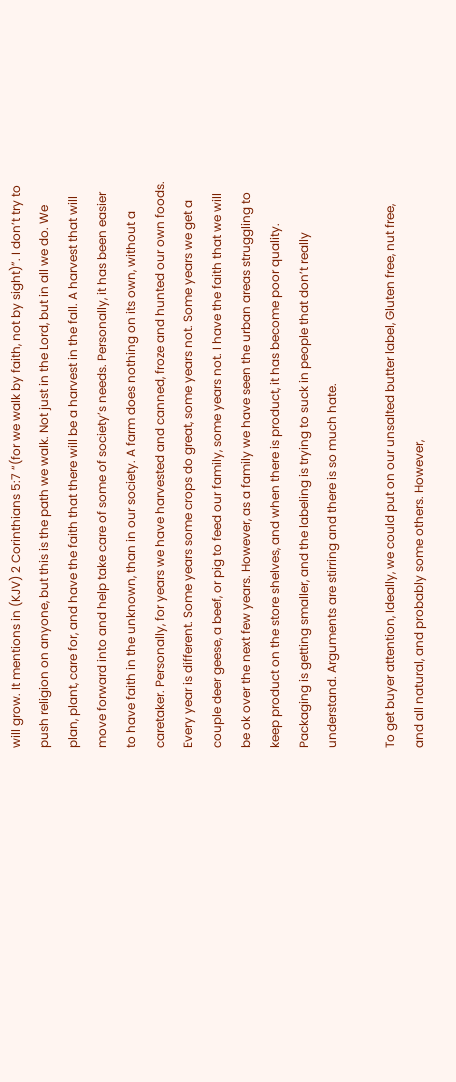will grow. It mentions in (KJV) 2 Corinthians 5:7 “(for we walk by faith, not by sight)”. I don’t try to push religion on anyone, but this is the path we walk. Not just in the Lord, but in all we do. We plan, plant, care for, and have the faith that there will be a harvest in the fall. A harvest that will move forward into and help take care of some of society’s needs. Personally, it has been easier to have faith in the unknown, than in our society. A farm does nothing on its own, without a caretaker. Personally, for years we have harvested and canned, froze and hunted our own foods. Every year is different. Some years some crops do great, some years not. Some years we get a couple deer geese, a beef, or pig to feed our family, some years not. I have the faith that we will be ok over the next few years. However, as a family we have seen the urban areas struggling to keep product on the store shelves, and when there is product, it has become poor quality. Packaging is getting smaller, and the labeling is trying to suck in people that don’t really understand. Arguments are stirring and there is so much hate.

To get buyer attention, Ideally, we could put on our unsalted butter label, Gluten free, nut free, and all natural, and probably some others. However,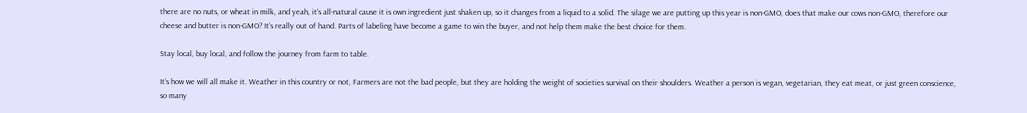there are no nuts, or wheat in milk, and yeah, it’s all-natural cause it is own ingredient just shaken up, so it changes from a liquid to a solid. The silage we are putting up this year is non-GMO, does that make our cows non-GMO, therefore our cheese and butter is non-GMO? It’s really out of hand. Parts of labeling have become a game to win the buyer, and not help them make the best choice for them.

Stay local, buy local, and follow the journey from farm to table.

It’s how we will all make it. Weather in this country or not, Farmers are not the bad people, but they are holding the weight of societies survival on their shoulders. Weather a person is vegan, vegetarian, they eat meat, or just green conscience, so many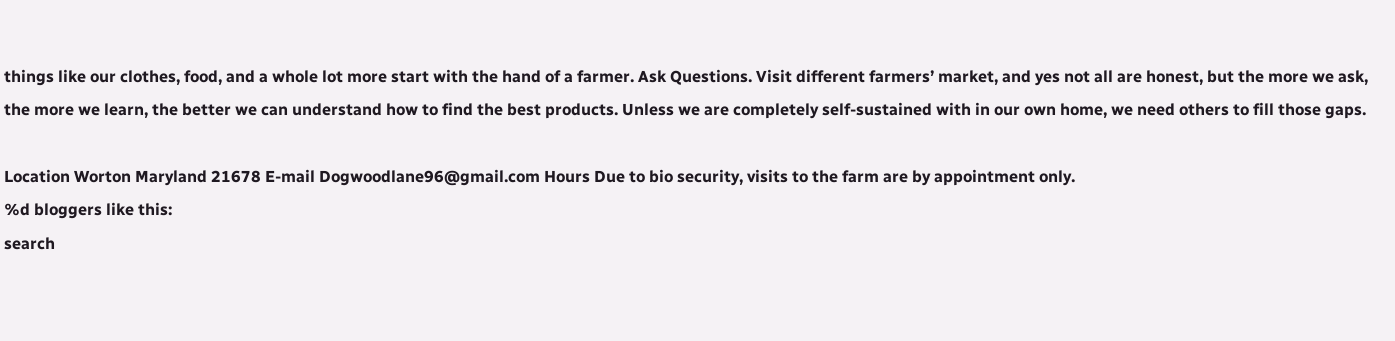things like our clothes, food, and a whole lot more start with the hand of a farmer. Ask Questions. Visit different farmers’ market, and yes not all are honest, but the more we ask, the more we learn, the better we can understand how to find the best products. Unless we are completely self-sustained with in our own home, we need others to fill those gaps.

Location Worton Maryland 21678 E-mail Dogwoodlane96@gmail.com Hours Due to bio security, visits to the farm are by appointment only.
%d bloggers like this:
search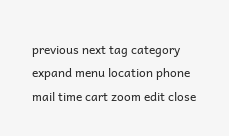previous next tag category expand menu location phone mail time cart zoom edit close